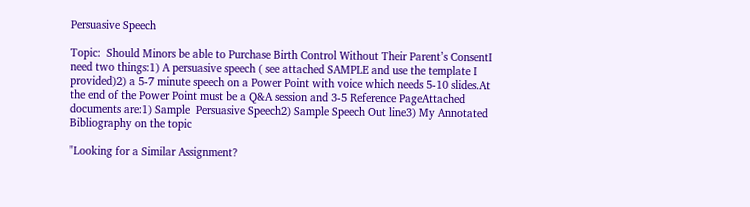Persuasive Speech

Topic:  Should Minors be able to Purchase Birth Control Without Their Parent’s ConsentI need two things:1) A persuasive speech ( see attached SAMPLE and use the template I provided)2) a 5-7 minute speech on a Power Point with voice which needs 5-10 slides.At the end of the Power Point must be a Q&A session and 3-5 Reference PageAttached documents are:1) Sample  Persuasive Speech2) Sample Speech Out line3) My Annotated Bibliography on the topic

"Looking for a Similar Assignment?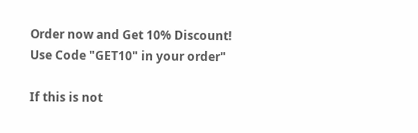Order now and Get 10% Discount! Use Code "GET10" in your order"

If this is not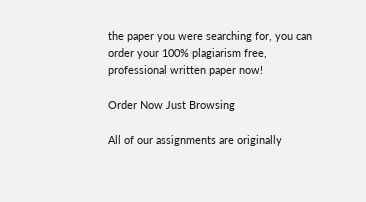the paper you were searching for, you can order your 100% plagiarism free, professional written paper now!

Order Now Just Browsing

All of our assignments are originally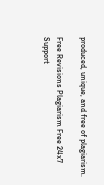produced, unique, and free of plagiarism.

Free Revisions Plagiarism Free 24x7 Support